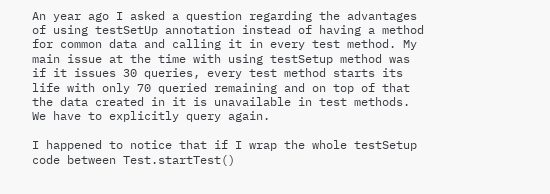An year ago I asked a question regarding the advantages of using testSetUp annotation instead of having a method for common data and calling it in every test method. My main issue at the time with using testSetup method was if it issues 30 queries, every test method starts its life with only 70 queried remaining and on top of that the data created in it is unavailable in test methods. We have to explicitly query again.

I happened to notice that if I wrap the whole testSetup code between Test.startTest()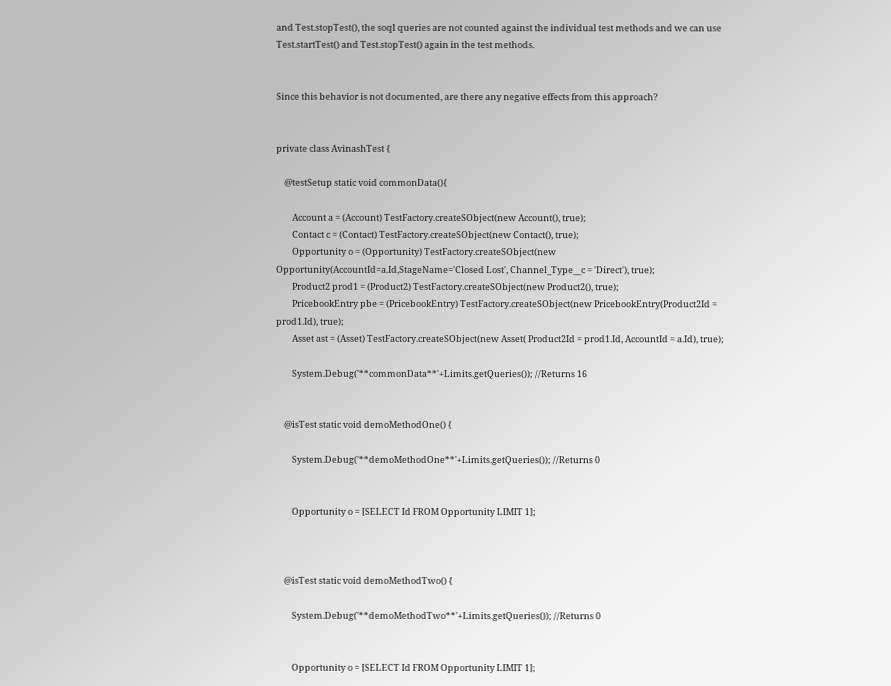and Test.stopTest(), the soql queries are not counted against the individual test methods and we can use Test.startTest() and Test.stopTest() again in the test methods.


Since this behavior is not documented, are there any negative effects from this approach?


private class AvinashTest {

    @testSetup static void commonData(){

        Account a = (Account) TestFactory.createSObject(new Account(), true);
        Contact c = (Contact) TestFactory.createSObject(new Contact(), true);
        Opportunity o = (Opportunity) TestFactory.createSObject(new Opportunity(AccountId=a.Id,StageName='Closed Lost', Channel_Type__c = 'Direct'), true);
        Product2 prod1 = (Product2) TestFactory.createSObject(new Product2(), true);
        PricebookEntry pbe = (PricebookEntry) TestFactory.createSObject(new PricebookEntry(Product2Id = prod1.Id), true);
        Asset ast = (Asset) TestFactory.createSObject(new Asset( Product2Id = prod1.Id, AccountId = a.Id), true);

        System.Debug('**commonData**'+Limits.getQueries()); //Returns 16


    @isTest static void demoMethodOne() {

        System.Debug('**demoMethodOne**'+Limits.getQueries()); //Returns 0


        Opportunity o = [SELECT Id FROM Opportunity LIMIT 1];



    @isTest static void demoMethodTwo() {

        System.Debug('**demoMethodTwo**'+Limits.getQueries()); //Returns 0


        Opportunity o = [SELECT Id FROM Opportunity LIMIT 1];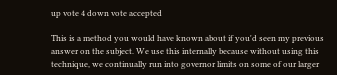up vote 4 down vote accepted

This is a method you would have known about if you'd seen my previous answer on the subject. We use this internally because without using this technique, we continually run into governor limits on some of our larger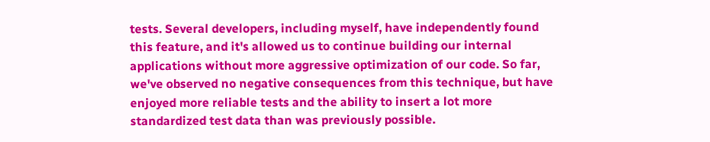tests. Several developers, including myself, have independently found this feature, and it's allowed us to continue building our internal applications without more aggressive optimization of our code. So far, we've observed no negative consequences from this technique, but have enjoyed more reliable tests and the ability to insert a lot more standardized test data than was previously possible.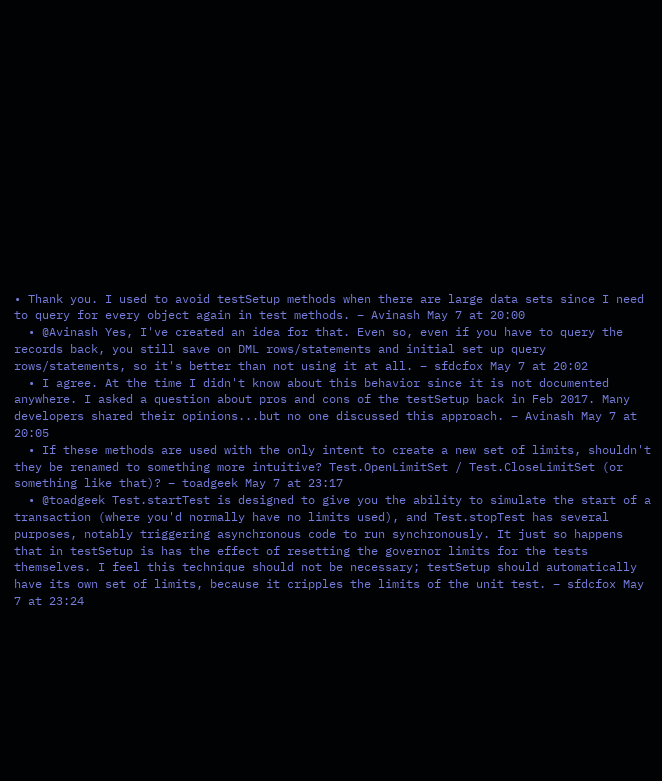• Thank you. I used to avoid testSetup methods when there are large data sets since I need to query for every object again in test methods. – Avinash May 7 at 20:00
  • @Avinash Yes, I've created an idea for that. Even so, even if you have to query the records back, you still save on DML rows/statements and initial set up query rows/statements, so it's better than not using it at all. – sfdcfox May 7 at 20:02
  • I agree. At the time I didn't know about this behavior since it is not documented anywhere. I asked a question about pros and cons of the testSetup back in Feb 2017. Many developers shared their opinions...but no one discussed this approach. – Avinash May 7 at 20:05
  • If these methods are used with the only intent to create a new set of limits, shouldn't they be renamed to something more intuitive? Test.OpenLimitSet / Test.CloseLimitSet (or something like that)? – toadgeek May 7 at 23:17
  • @toadgeek Test.startTest is designed to give you the ability to simulate the start of a transaction (where you'd normally have no limits used), and Test.stopTest has several purposes, notably triggering asynchronous code to run synchronously. It just so happens that in testSetup is has the effect of resetting the governor limits for the tests themselves. I feel this technique should not be necessary; testSetup should automatically have its own set of limits, because it cripples the limits of the unit test. – sfdcfox May 7 at 23:24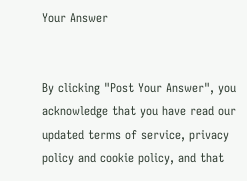Your Answer


By clicking "Post Your Answer", you acknowledge that you have read our updated terms of service, privacy policy and cookie policy, and that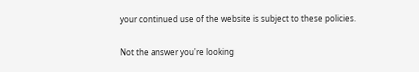your continued use of the website is subject to these policies.

Not the answer you're looking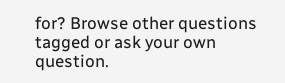for? Browse other questions tagged or ask your own question.